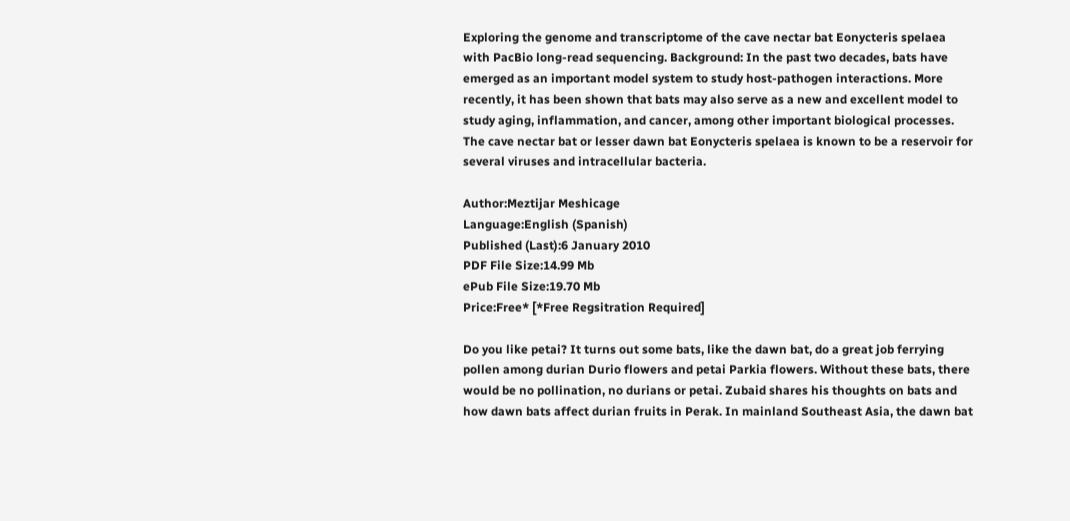Exploring the genome and transcriptome of the cave nectar bat Eonycteris spelaea with PacBio long-read sequencing. Background: In the past two decades, bats have emerged as an important model system to study host-pathogen interactions. More recently, it has been shown that bats may also serve as a new and excellent model to study aging, inflammation, and cancer, among other important biological processes. The cave nectar bat or lesser dawn bat Eonycteris spelaea is known to be a reservoir for several viruses and intracellular bacteria.

Author:Meztijar Meshicage
Language:English (Spanish)
Published (Last):6 January 2010
PDF File Size:14.99 Mb
ePub File Size:19.70 Mb
Price:Free* [*Free Regsitration Required]

Do you like petai? It turns out some bats, like the dawn bat, do a great job ferrying pollen among durian Durio flowers and petai Parkia flowers. Without these bats, there would be no pollination, no durians or petai. Zubaid shares his thoughts on bats and how dawn bats affect durian fruits in Perak. In mainland Southeast Asia, the dawn bat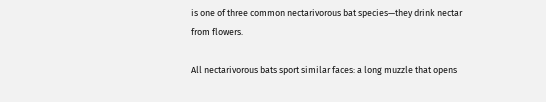is one of three common nectarivorous bat species—they drink nectar from flowers.

All nectarivorous bats sport similar faces: a long muzzle that opens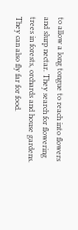to allow a long tongue to reach into flowers and slurp nectar. They search for flowering trees in forests, orchards and house gardens. They can also fly far for food.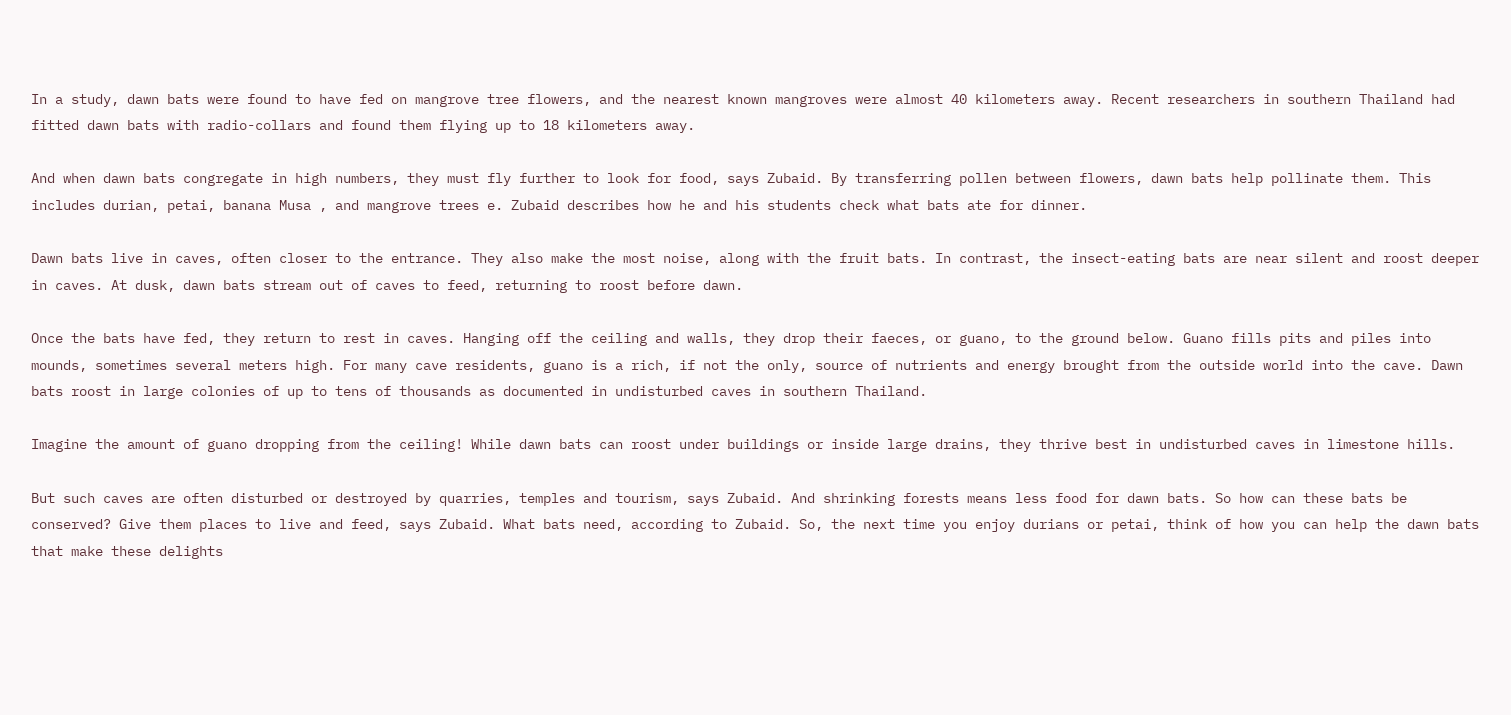In a study, dawn bats were found to have fed on mangrove tree flowers, and the nearest known mangroves were almost 40 kilometers away. Recent researchers in southern Thailand had fitted dawn bats with radio-collars and found them flying up to 18 kilometers away.

And when dawn bats congregate in high numbers, they must fly further to look for food, says Zubaid. By transferring pollen between flowers, dawn bats help pollinate them. This includes durian, petai, banana Musa , and mangrove trees e. Zubaid describes how he and his students check what bats ate for dinner.

Dawn bats live in caves, often closer to the entrance. They also make the most noise, along with the fruit bats. In contrast, the insect-eating bats are near silent and roost deeper in caves. At dusk, dawn bats stream out of caves to feed, returning to roost before dawn.

Once the bats have fed, they return to rest in caves. Hanging off the ceiling and walls, they drop their faeces, or guano, to the ground below. Guano fills pits and piles into mounds, sometimes several meters high. For many cave residents, guano is a rich, if not the only, source of nutrients and energy brought from the outside world into the cave. Dawn bats roost in large colonies of up to tens of thousands as documented in undisturbed caves in southern Thailand.

Imagine the amount of guano dropping from the ceiling! While dawn bats can roost under buildings or inside large drains, they thrive best in undisturbed caves in limestone hills.

But such caves are often disturbed or destroyed by quarries, temples and tourism, says Zubaid. And shrinking forests means less food for dawn bats. So how can these bats be conserved? Give them places to live and feed, says Zubaid. What bats need, according to Zubaid. So, the next time you enjoy durians or petai, think of how you can help the dawn bats that make these delights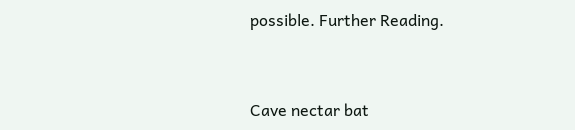possible. Further Reading.


Cave nectar bat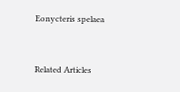Eonycteris spelaea


Related Articles